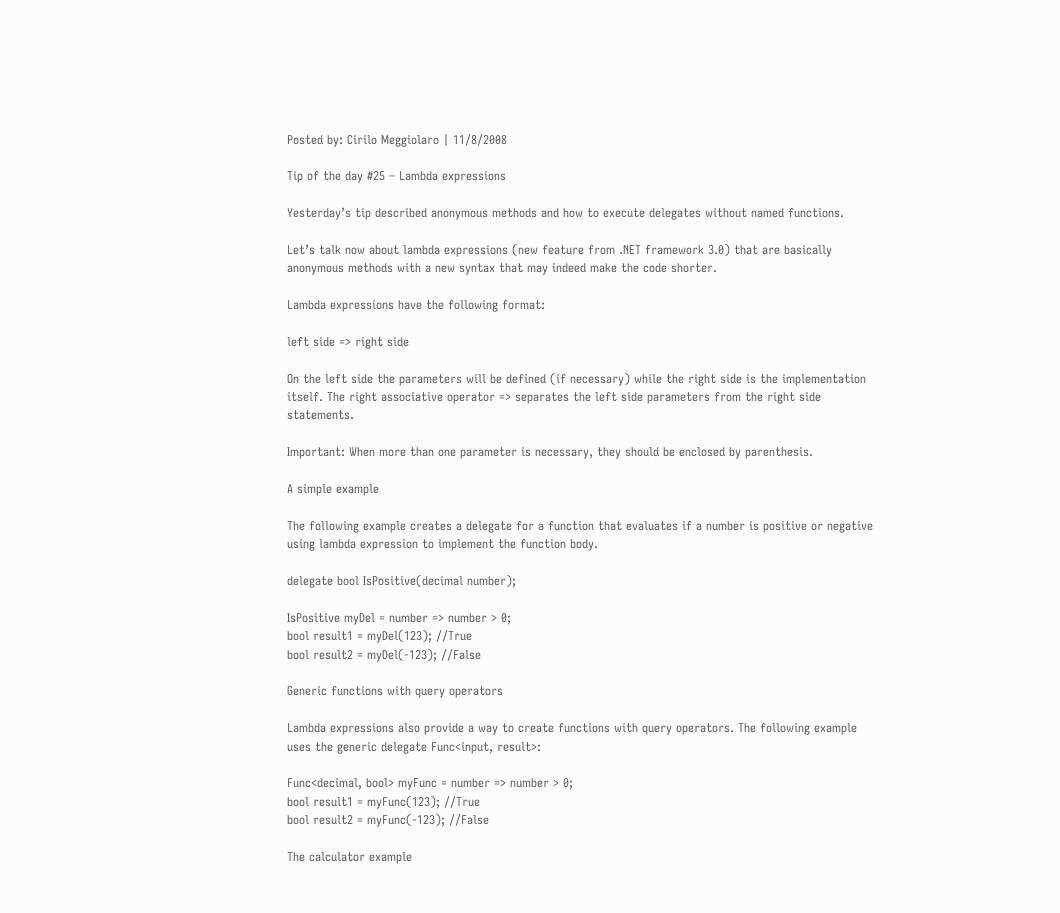Posted by: Cirilo Meggiolaro | 11/8/2008

Tip of the day #25 – Lambda expressions

Yesterday’s tip described anonymous methods and how to execute delegates without named functions.

Let’s talk now about lambda expressions (new feature from .NET framework 3.0) that are basically anonymous methods with a new syntax that may indeed make the code shorter.

Lambda expressions have the following format:

left side => right side

On the left side the parameters will be defined (if necessary) while the right side is the implementation itself. The right associative operator => separates the left side parameters from the right side statements.

Important: When more than one parameter is necessary, they should be enclosed by parenthesis.

A simple example

The following example creates a delegate for a function that evaluates if a number is positive or negative using lambda expression to implement the function body.

delegate bool IsPositive(decimal number);

IsPositive myDel = number => number > 0;
bool result1 = myDel(123); //True
bool result2 = myDel(-123); //False

Generic functions with query operators

Lambda expressions also provide a way to create functions with query operators. The following example uses the generic delegate Func<input, result>:

Func<decimal, bool> myFunc = number => number > 0;
bool result1 = myFunc(123); //True
bool result2 = myFunc(-123); //False

The calculator example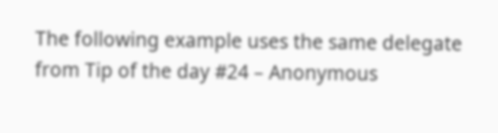The following example uses the same delegate from Tip of the day #24 – Anonymous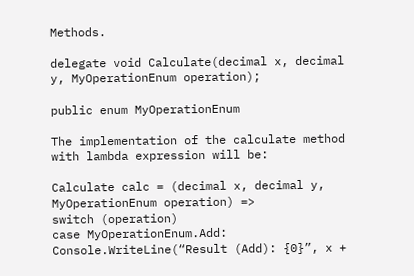Methods.

delegate void Calculate(decimal x, decimal y, MyOperationEnum operation);

public enum MyOperationEnum

The implementation of the calculate method with lambda expression will be:

Calculate calc = (decimal x, decimal y, MyOperationEnum operation) =>
switch (operation)
case MyOperationEnum.Add:
Console.WriteLine(“Result (Add): {0}”, x +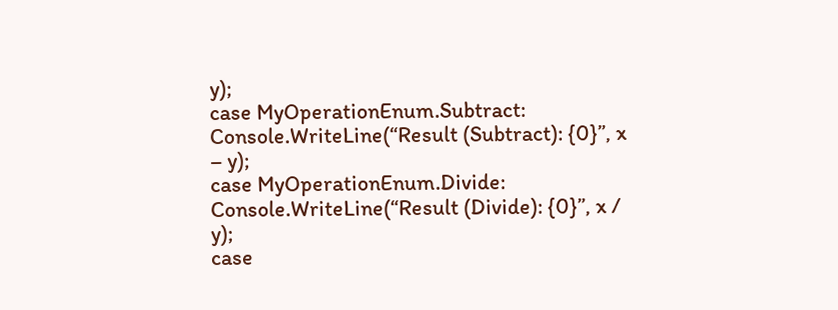y);
case MyOperationEnum.Subtract:
Console.WriteLine(“Result (Subtract): {0}”, x – y);
case MyOperationEnum.Divide:
Console.WriteLine(“Result (Divide): {0}”, x / y);
case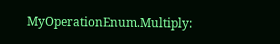MyOperationEnum.Multiply: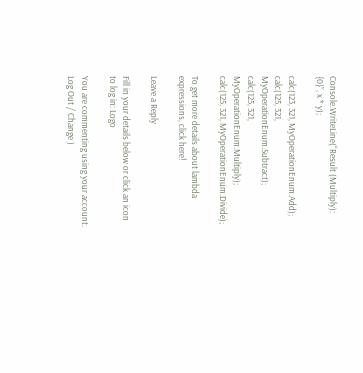Console.WriteLine(“Result (Multiply): {0}”, x * y);

calc(123, 321, MyOperationEnum.Add);
calc(125, 321, MyOperationEnum.Subtract);
calc(125, 321, MyOperationEnum.Multiply);
calc(125, 321, MyOperationEnum.Divide);

To get more details about lambda expressions, click here!

Leave a Reply

Fill in your details below or click an icon to log in: Logo

You are commenting using your account. Log Out / Change )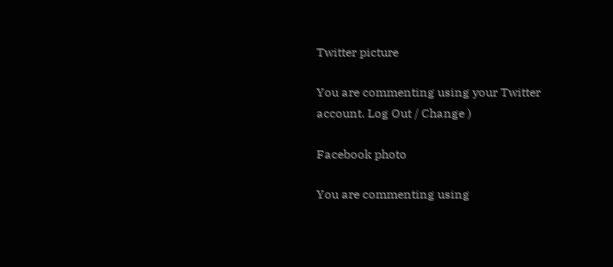Twitter picture

You are commenting using your Twitter account. Log Out / Change )

Facebook photo

You are commenting using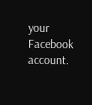your Facebook account.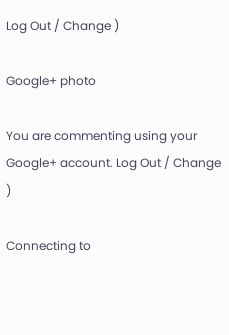Log Out / Change )

Google+ photo

You are commenting using your Google+ account. Log Out / Change )

Connecting to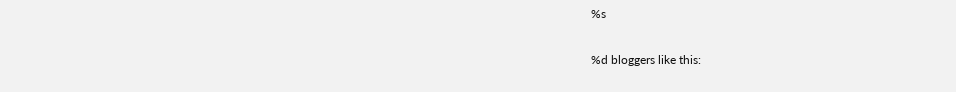%s


%d bloggers like this: